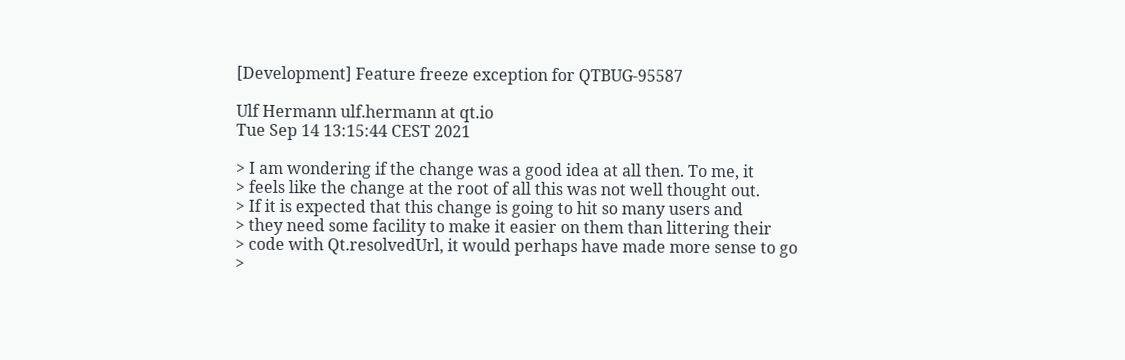[Development] Feature freeze exception for QTBUG-95587

Ulf Hermann ulf.hermann at qt.io
Tue Sep 14 13:15:44 CEST 2021

> I am wondering if the change was a good idea at all then. To me, it
> feels like the change at the root of all this was not well thought out.
> If it is expected that this change is going to hit so many users and
> they need some facility to make it easier on them than littering their
> code with Qt.resolvedUrl, it would perhaps have made more sense to go
>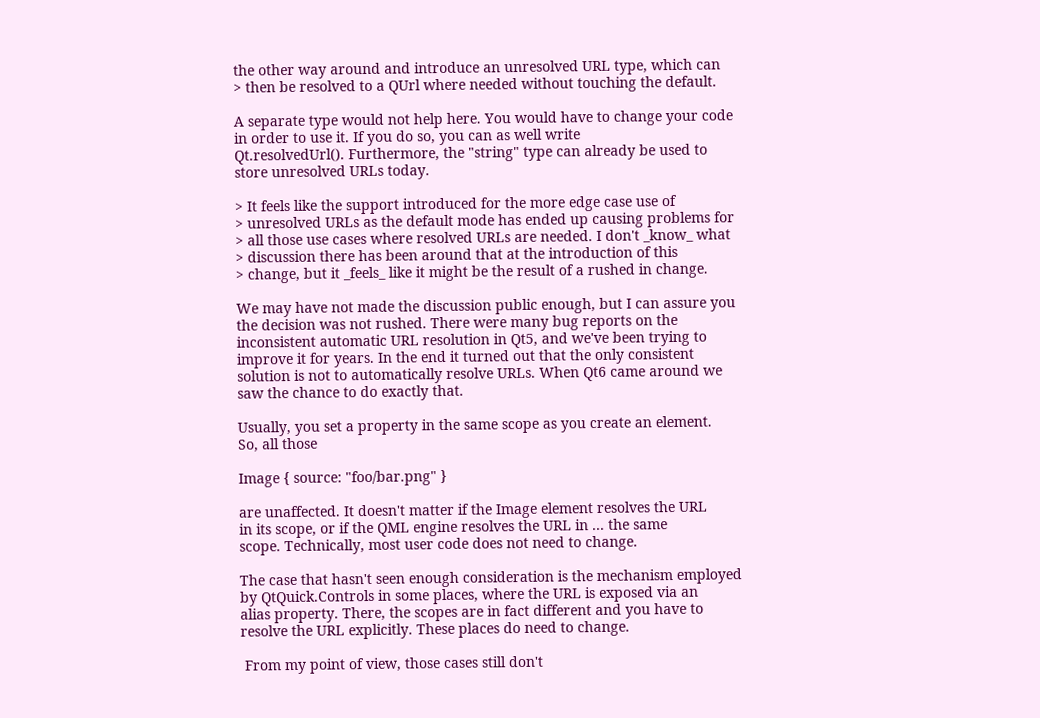the other way around and introduce an unresolved URL type, which can
> then be resolved to a QUrl where needed without touching the default.

A separate type would not help here. You would have to change your code
in order to use it. If you do so, you can as well write
Qt.resolvedUrl(). Furthermore, the "string" type can already be used to
store unresolved URLs today.

> It feels like the support introduced for the more edge case use of
> unresolved URLs as the default mode has ended up causing problems for
> all those use cases where resolved URLs are needed. I don't _know_ what
> discussion there has been around that at the introduction of this
> change, but it _feels_ like it might be the result of a rushed in change.

We may have not made the discussion public enough, but I can assure you
the decision was not rushed. There were many bug reports on the
inconsistent automatic URL resolution in Qt5, and we've been trying to
improve it for years. In the end it turned out that the only consistent
solution is not to automatically resolve URLs. When Qt6 came around we
saw the chance to do exactly that.

Usually, you set a property in the same scope as you create an element.
So, all those

Image { source: "foo/bar.png" }

are unaffected. It doesn't matter if the Image element resolves the URL
in its scope, or if the QML engine resolves the URL in ... the same
scope. Technically, most user code does not need to change.

The case that hasn't seen enough consideration is the mechanism employed
by QtQuick.Controls in some places, where the URL is exposed via an
alias property. There, the scopes are in fact different and you have to
resolve the URL explicitly. These places do need to change.

 From my point of view, those cases still don't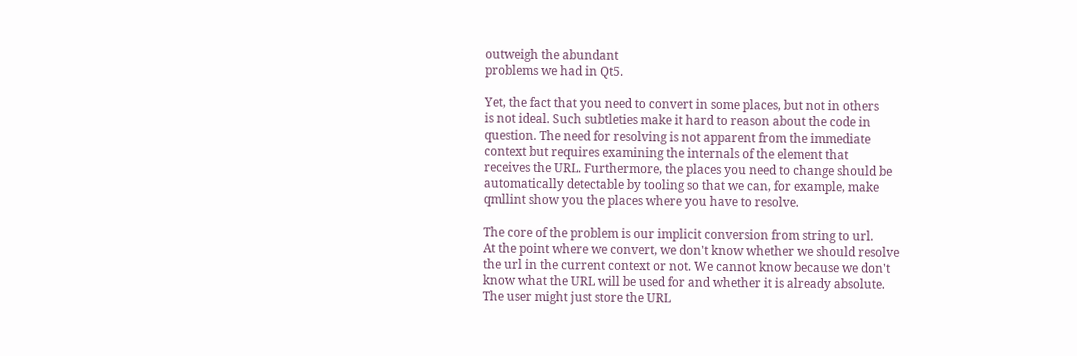outweigh the abundant
problems we had in Qt5.

Yet, the fact that you need to convert in some places, but not in others
is not ideal. Such subtleties make it hard to reason about the code in
question. The need for resolving is not apparent from the immediate
context but requires examining the internals of the element that
receives the URL. Furthermore, the places you need to change should be
automatically detectable by tooling so that we can, for example, make
qmllint show you the places where you have to resolve.

The core of the problem is our implicit conversion from string to url.
At the point where we convert, we don't know whether we should resolve
the url in the current context or not. We cannot know because we don't
know what the URL will be used for and whether it is already absolute.
The user might just store the URL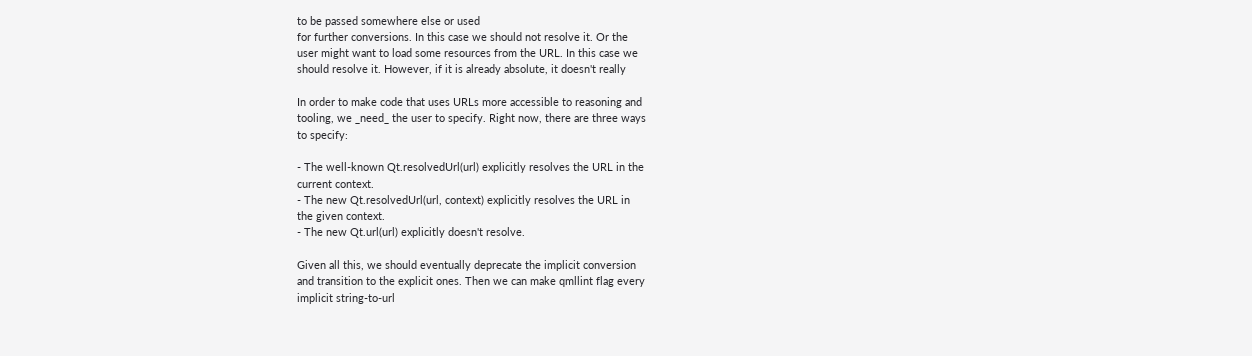to be passed somewhere else or used
for further conversions. In this case we should not resolve it. Or the
user might want to load some resources from the URL. In this case we
should resolve it. However, if it is already absolute, it doesn't really

In order to make code that uses URLs more accessible to reasoning and
tooling, we _need_ the user to specify. Right now, there are three ways
to specify:

- The well-known Qt.resolvedUrl(url) explicitly resolves the URL in the
current context.
- The new Qt.resolvedUrl(url, context) explicitly resolves the URL in
the given context.
- The new Qt.url(url) explicitly doesn't resolve.

Given all this, we should eventually deprecate the implicit conversion
and transition to the explicit ones. Then we can make qmllint flag every
implicit string-to-url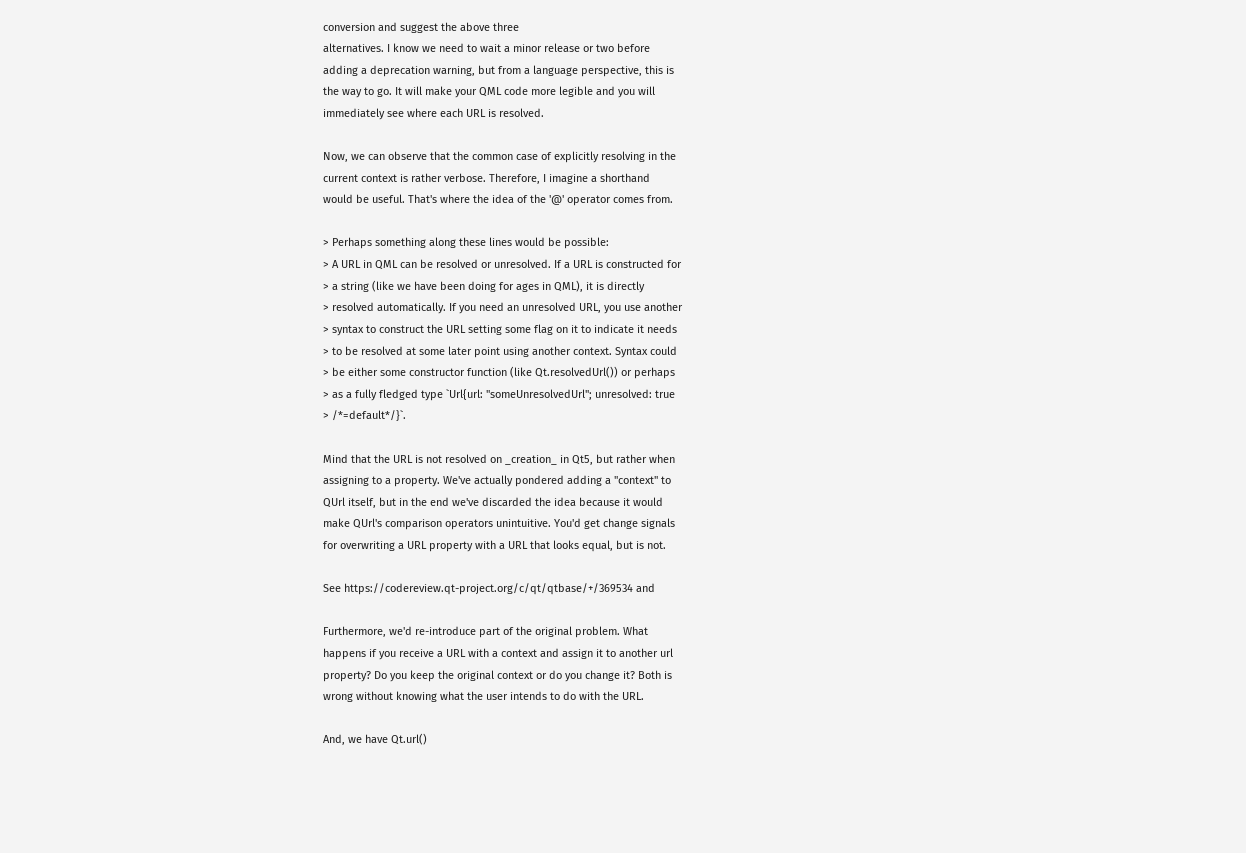conversion and suggest the above three
alternatives. I know we need to wait a minor release or two before
adding a deprecation warning, but from a language perspective, this is
the way to go. It will make your QML code more legible and you will
immediately see where each URL is resolved.

Now, we can observe that the common case of explicitly resolving in the
current context is rather verbose. Therefore, I imagine a shorthand
would be useful. That's where the idea of the '@' operator comes from.

> Perhaps something along these lines would be possible:
> A URL in QML can be resolved or unresolved. If a URL is constructed for
> a string (like we have been doing for ages in QML), it is directly
> resolved automatically. If you need an unresolved URL, you use another
> syntax to construct the URL setting some flag on it to indicate it needs
> to be resolved at some later point using another context. Syntax could
> be either some constructor function (like Qt.resolvedUrl()) or perhaps
> as a fully fledged type `Url{url: "someUnresolvedUrl"; unresolved: true
> /*=default*/}`.

Mind that the URL is not resolved on _creation_ in Qt5, but rather when
assigning to a property. We've actually pondered adding a "context" to
QUrl itself, but in the end we've discarded the idea because it would
make QUrl's comparison operators unintuitive. You'd get change signals
for overwriting a URL property with a URL that looks equal, but is not.

See https://codereview.qt-project.org/c/qt/qtbase/+/369534 and

Furthermore, we'd re-introduce part of the original problem. What
happens if you receive a URL with a context and assign it to another url
property? Do you keep the original context or do you change it? Both is
wrong without knowing what the user intends to do with the URL.

And, we have Qt.url()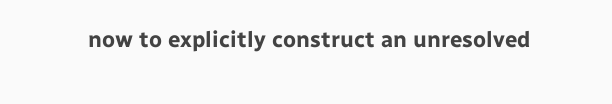now to explicitly construct an unresolved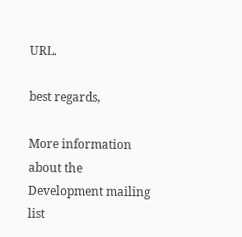URL.

best regards,

More information about the Development mailing list